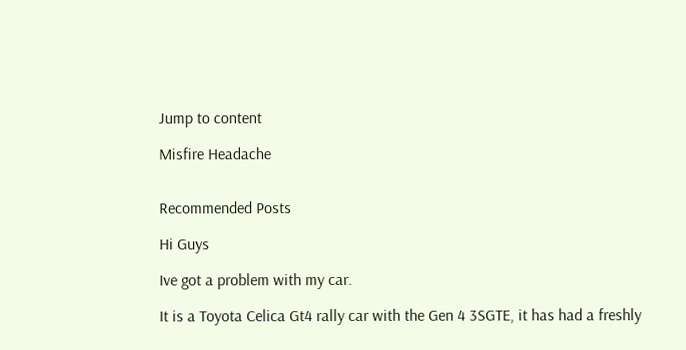Jump to content

Misfire Headache


Recommended Posts

Hi Guys

Ive got a problem with my car.

It is a Toyota Celica Gt4 rally car with the Gen 4 3SGTE, it has had a freshly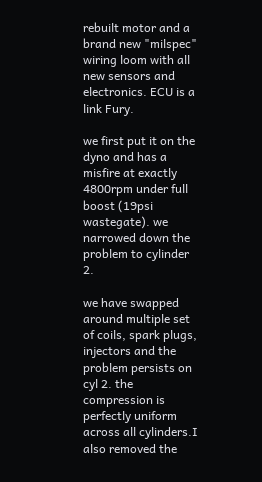rebuilt motor and a brand new "milspec" wiring loom with all new sensors and electronics. ECU is a link Fury.

we first put it on the dyno and has a misfire at exactly 4800rpm under full boost (19psi wastegate). we narrowed down the problem to cylinder 2.

we have swapped around multiple set of coils, spark plugs, injectors and the problem persists on cyl 2. the compression is perfectly uniform across all cylinders.I also removed the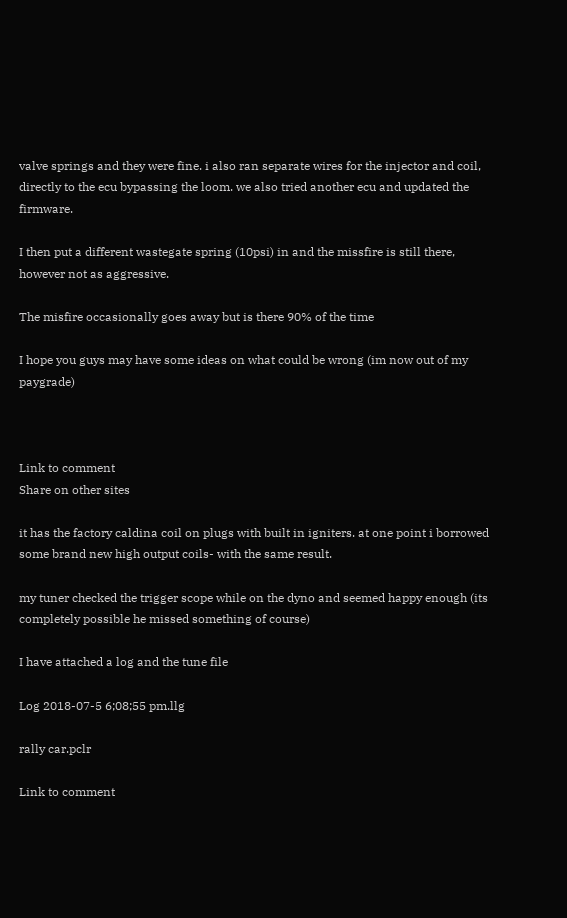valve springs and they were fine. i also ran separate wires for the injector and coil, directly to the ecu bypassing the loom. we also tried another ecu and updated the firmware.

I then put a different wastegate spring (10psi) in and the missfire is still there, however not as aggressive.

The misfire occasionally goes away but is there 90% of the time

I hope you guys may have some ideas on what could be wrong (im now out of my paygrade)



Link to comment
Share on other sites

it has the factory caldina coil on plugs with built in igniters. at one point i borrowed some brand new high output coils- with the same result.

my tuner checked the trigger scope while on the dyno and seemed happy enough (its completely possible he missed something of course)

I have attached a log and the tune file

Log 2018-07-5 6;08;55 pm.llg

rally car.pclr

Link to comment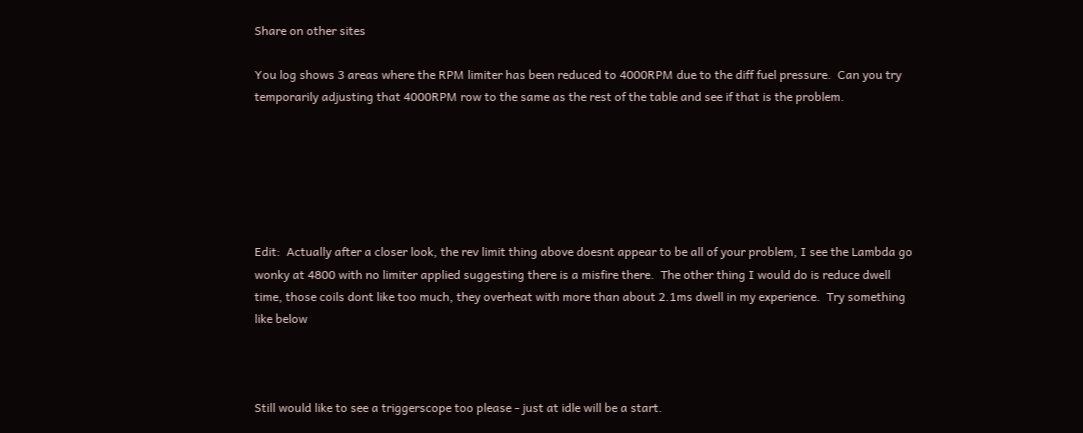Share on other sites

You log shows 3 areas where the RPM limiter has been reduced to 4000RPM due to the diff fuel pressure.  Can you try temporarily adjusting that 4000RPM row to the same as the rest of the table and see if that is the problem.






Edit:  Actually after a closer look, the rev limit thing above doesnt appear to be all of your problem, I see the Lambda go wonky at 4800 with no limiter applied suggesting there is a misfire there.  The other thing I would do is reduce dwell time, those coils dont like too much, they overheat with more than about 2.1ms dwell in my experience.  Try something like below



Still would like to see a triggerscope too please - just at idle will be a start.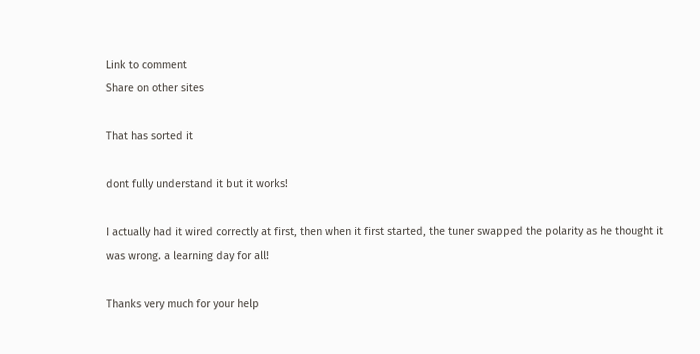Link to comment
Share on other sites

That has sorted it

dont fully understand it but it works!

I actually had it wired correctly at first, then when it first started, the tuner swapped the polarity as he thought it was wrong. a learning day for all!

Thanks very much for your help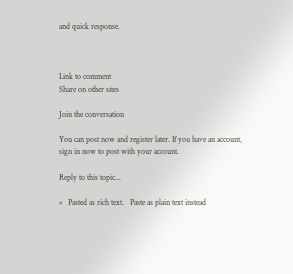and quick response.



Link to comment
Share on other sites

Join the conversation

You can post now and register later. If you have an account, sign in now to post with your account.

Reply to this topic...

×   Pasted as rich text.   Paste as plain text instead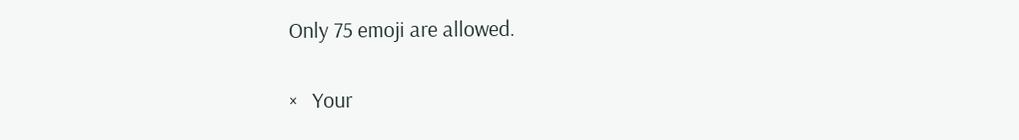Only 75 emoji are allowed.

×   Your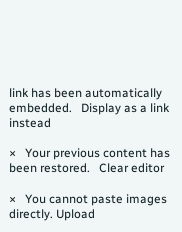link has been automatically embedded.   Display as a link instead

×   Your previous content has been restored.   Clear editor

×   You cannot paste images directly. Upload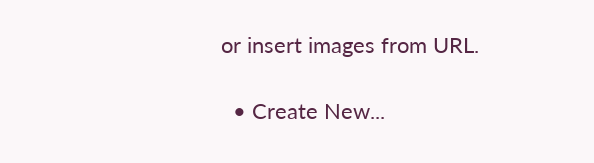or insert images from URL.

  • Create New...